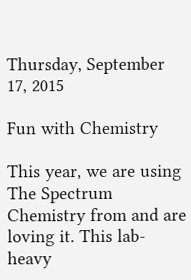Thursday, September 17, 2015

Fun with Chemistry

This year, we are using The Spectrum Chemistry from and are loving it. This lab-heavy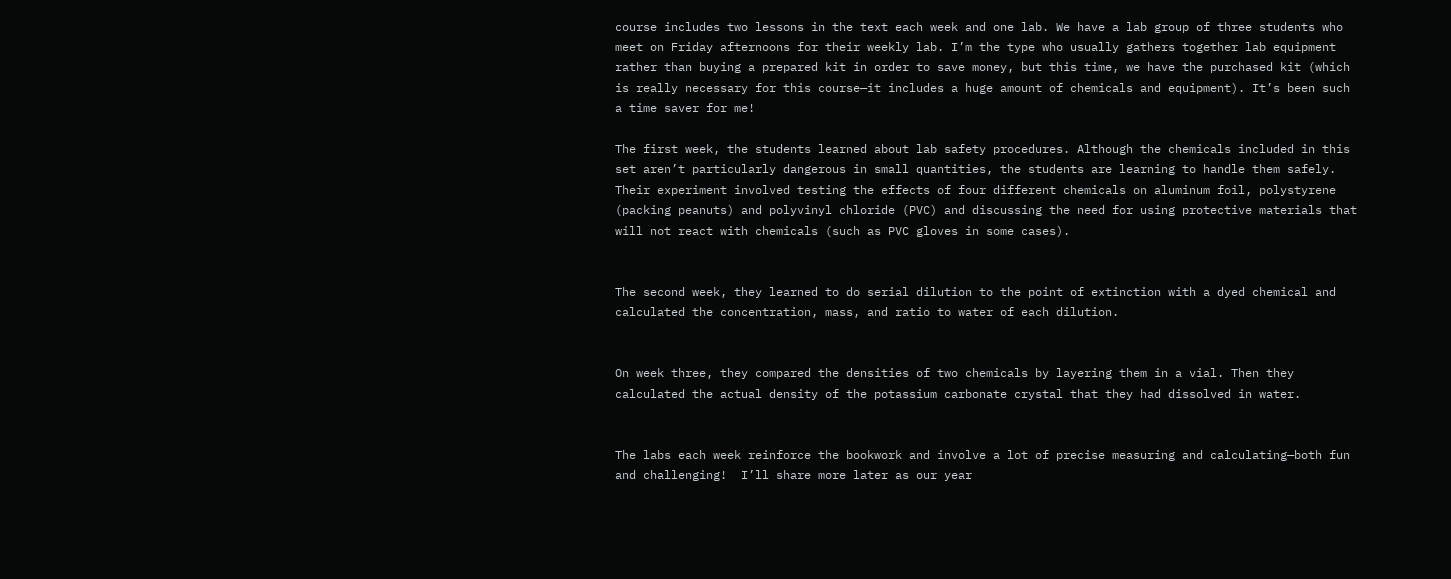course includes two lessons in the text each week and one lab. We have a lab group of three students who meet on Friday afternoons for their weekly lab. I’m the type who usually gathers together lab equipment rather than buying a prepared kit in order to save money, but this time, we have the purchased kit (which is really necessary for this course—it includes a huge amount of chemicals and equipment). It’s been such a time saver for me!

The first week, the students learned about lab safety procedures. Although the chemicals included in this set aren’t particularly dangerous in small quantities, the students are learning to handle them safely. Their experiment involved testing the effects of four different chemicals on aluminum foil, polystyrene (packing peanuts) and polyvinyl chloride (PVC) and discussing the need for using protective materials that will not react with chemicals (such as PVC gloves in some cases).


The second week, they learned to do serial dilution to the point of extinction with a dyed chemical and calculated the concentration, mass, and ratio to water of each dilution.


On week three, they compared the densities of two chemicals by layering them in a vial. Then they calculated the actual density of the potassium carbonate crystal that they had dissolved in water.


The labs each week reinforce the bookwork and involve a lot of precise measuring and calculating—both fun and challenging!  I’ll share more later as our year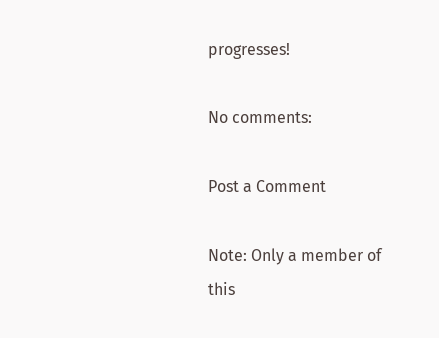progresses!

No comments:

Post a Comment

Note: Only a member of this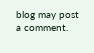blog may post a comment.